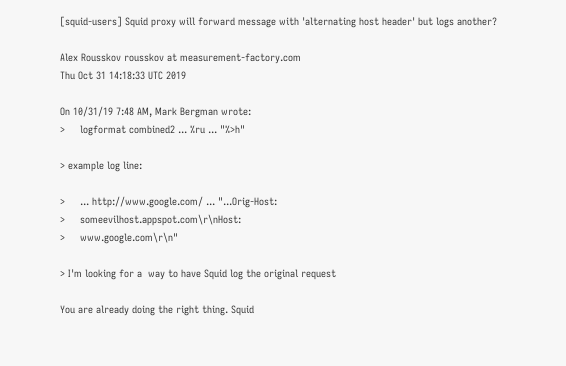[squid-users] Squid proxy will forward message with 'alternating host header' but logs another?

Alex Rousskov rousskov at measurement-factory.com
Thu Oct 31 14:18:33 UTC 2019

On 10/31/19 7:48 AM, Mark Bergman wrote:
>     logformat combined2 ... %ru ... "%>h"

> example log line:

>     ... http://www.google.com/ ... "...Orig-Host:
>     someevilhost.appspot.com\r\nHost:
>     www.google.com\r\n"

> I'm looking for a  way to have Squid log the original request

You are already doing the right thing. Squid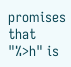promises that "%>h" is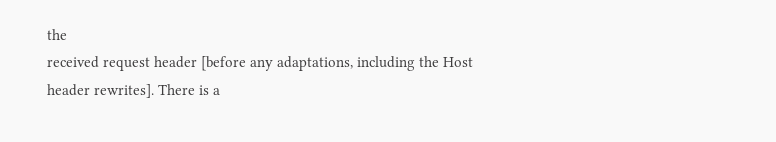the
received request header [before any adaptations, including the Host
header rewrites]. There is a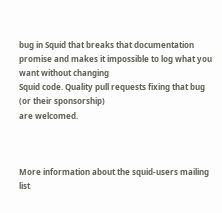bug in Squid that breaks that documentation
promise and makes it impossible to log what you want without changing
Squid code. Quality pull requests fixing that bug (or their sponsorship)
are welcomed.



More information about the squid-users mailing list